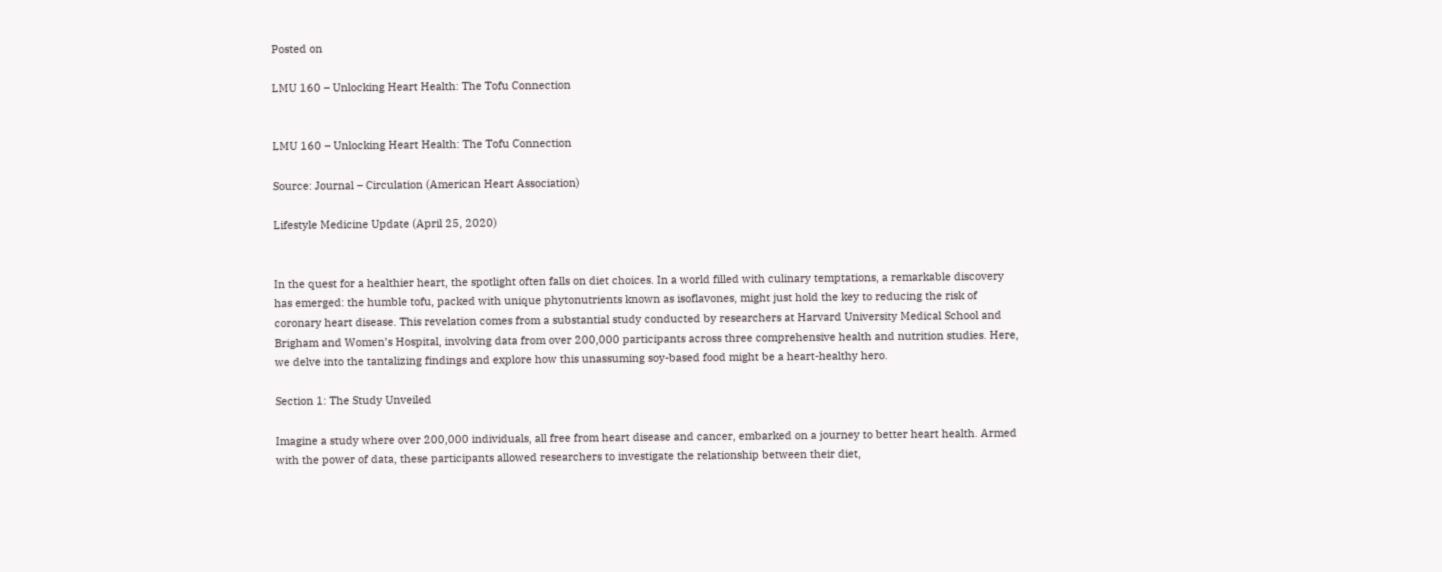Posted on

LMU 160 – Unlocking Heart Health: The Tofu Connection


LMU 160 – Unlocking Heart Health: The Tofu Connection

Source: Journal – Circulation (American Heart Association)

Lifestyle Medicine Update (April 25, 2020)


In the quest for a healthier heart, the spotlight often falls on diet choices. In a world filled with culinary temptations, a remarkable discovery has emerged: the humble tofu, packed with unique phytonutrients known as isoflavones, might just hold the key to reducing the risk of coronary heart disease. This revelation comes from a substantial study conducted by researchers at Harvard University Medical School and Brigham and Women’s Hospital, involving data from over 200,000 participants across three comprehensive health and nutrition studies. Here, we delve into the tantalizing findings and explore how this unassuming soy-based food might be a heart-healthy hero.

Section 1: The Study Unveiled

Imagine a study where over 200,000 individuals, all free from heart disease and cancer, embarked on a journey to better heart health. Armed with the power of data, these participants allowed researchers to investigate the relationship between their diet,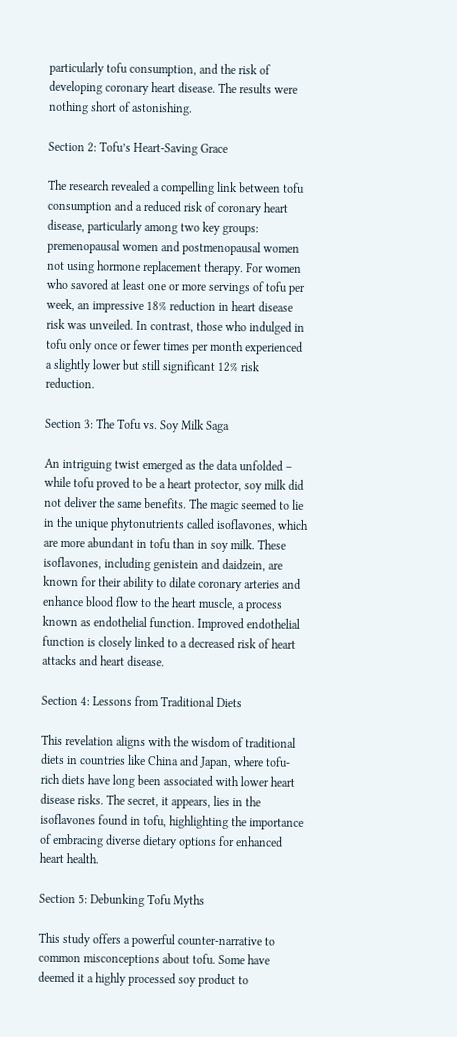particularly tofu consumption, and the risk of developing coronary heart disease. The results were nothing short of astonishing.

Section 2: Tofu’s Heart-Saving Grace

The research revealed a compelling link between tofu consumption and a reduced risk of coronary heart disease, particularly among two key groups: premenopausal women and postmenopausal women not using hormone replacement therapy. For women who savored at least one or more servings of tofu per week, an impressive 18% reduction in heart disease risk was unveiled. In contrast, those who indulged in tofu only once or fewer times per month experienced a slightly lower but still significant 12% risk reduction.

Section 3: The Tofu vs. Soy Milk Saga

An intriguing twist emerged as the data unfolded – while tofu proved to be a heart protector, soy milk did not deliver the same benefits. The magic seemed to lie in the unique phytonutrients called isoflavones, which are more abundant in tofu than in soy milk. These isoflavones, including genistein and daidzein, are known for their ability to dilate coronary arteries and enhance blood flow to the heart muscle, a process known as endothelial function. Improved endothelial function is closely linked to a decreased risk of heart attacks and heart disease.

Section 4: Lessons from Traditional Diets

This revelation aligns with the wisdom of traditional diets in countries like China and Japan, where tofu-rich diets have long been associated with lower heart disease risks. The secret, it appears, lies in the isoflavones found in tofu, highlighting the importance of embracing diverse dietary options for enhanced heart health.

Section 5: Debunking Tofu Myths

This study offers a powerful counter-narrative to common misconceptions about tofu. Some have deemed it a highly processed soy product to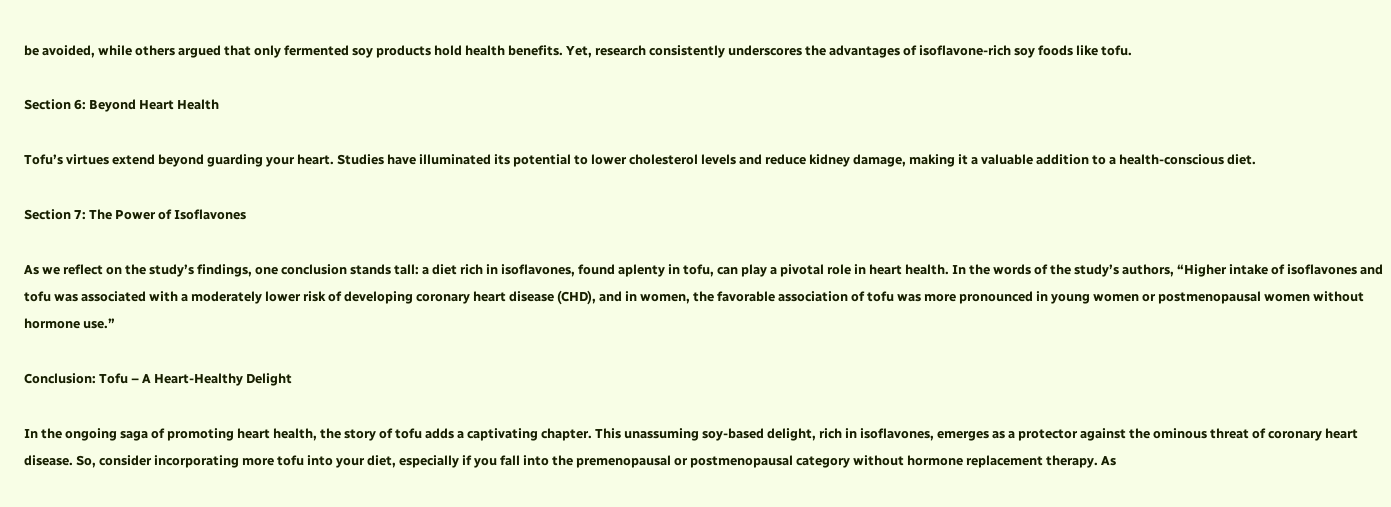be avoided, while others argued that only fermented soy products hold health benefits. Yet, research consistently underscores the advantages of isoflavone-rich soy foods like tofu.

Section 6: Beyond Heart Health

Tofu’s virtues extend beyond guarding your heart. Studies have illuminated its potential to lower cholesterol levels and reduce kidney damage, making it a valuable addition to a health-conscious diet.

Section 7: The Power of Isoflavones

As we reflect on the study’s findings, one conclusion stands tall: a diet rich in isoflavones, found aplenty in tofu, can play a pivotal role in heart health. In the words of the study’s authors, “Higher intake of isoflavones and tofu was associated with a moderately lower risk of developing coronary heart disease (CHD), and in women, the favorable association of tofu was more pronounced in young women or postmenopausal women without hormone use.”

Conclusion: Tofu – A Heart-Healthy Delight

In the ongoing saga of promoting heart health, the story of tofu adds a captivating chapter. This unassuming soy-based delight, rich in isoflavones, emerges as a protector against the ominous threat of coronary heart disease. So, consider incorporating more tofu into your diet, especially if you fall into the premenopausal or postmenopausal category without hormone replacement therapy. As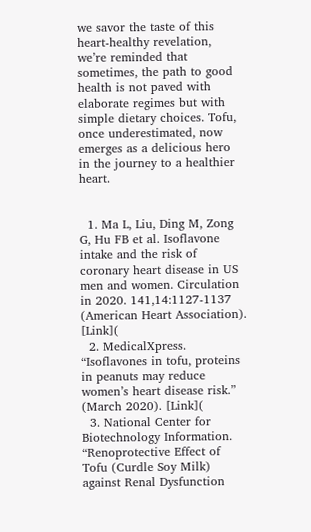we savor the taste of this heart-healthy revelation, we’re reminded that sometimes, the path to good health is not paved with elaborate regimes but with simple dietary choices. Tofu, once underestimated, now emerges as a delicious hero in the journey to a healthier heart.


  1. Ma L, Liu, Ding M, Zong G, Hu FB et al. Isoflavone intake and the risk of coronary heart disease in US men and women. Circulation in 2020. 141,14:1127-1137 (American Heart Association). [Link](
  2. MedicalXpress. “Isoflavones in tofu, proteins in peanuts may reduce women’s heart disease risk.” (March 2020). [Link](
  3. National Center for Biotechnology Information. “Renoprotective Effect of Tofu (Curdle Soy Milk) against Renal Dysfunction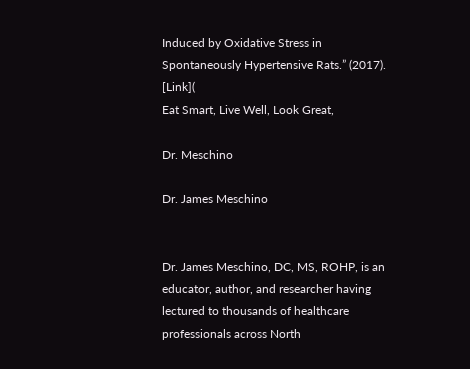Induced by Oxidative Stress in Spontaneously Hypertensive Rats.” (2017). [Link](
Eat Smart, Live Well, Look Great,

Dr. Meschino

Dr. James Meschino


Dr. James Meschino, DC, MS, ROHP, is an educator, author, and researcher having lectured to thousands of healthcare professionals across North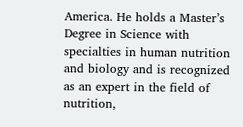America. He holds a Master’s Degree in Science with specialties in human nutrition and biology and is recognized as an expert in the field of nutrition,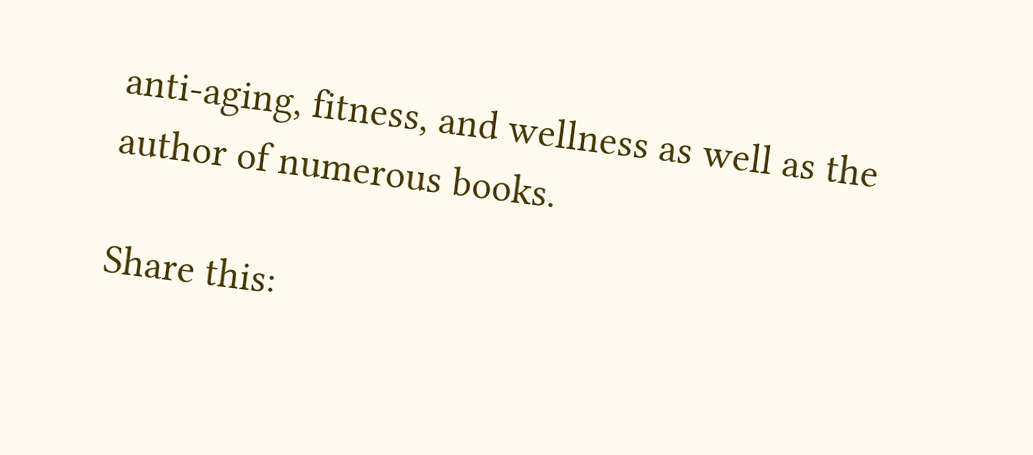anti-aging, fitness, and wellness as well as the author of numerous books.

Share this: